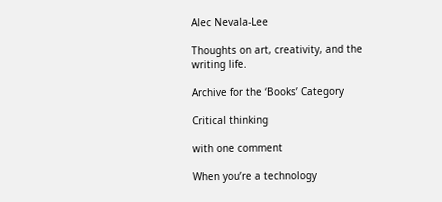Alec Nevala-Lee

Thoughts on art, creativity, and the writing life.

Archive for the ‘Books’ Category

Critical thinking

with one comment

When you’re a technology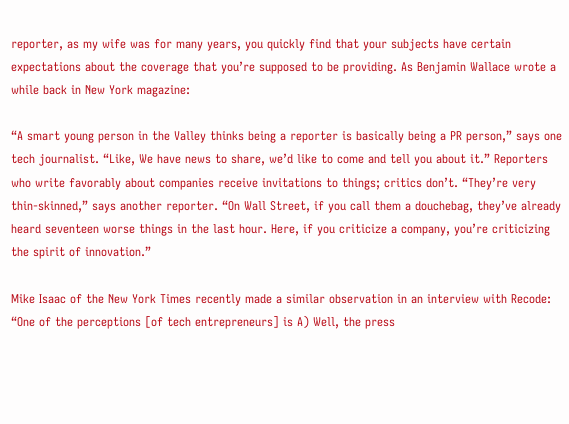reporter, as my wife was for many years, you quickly find that your subjects have certain expectations about the coverage that you’re supposed to be providing. As Benjamin Wallace wrote a while back in New York magazine:

“A smart young person in the Valley thinks being a reporter is basically being a PR person,” says one tech journalist. “Like, We have news to share, we’d like to come and tell you about it.” Reporters who write favorably about companies receive invitations to things; critics don’t. “They’re very thin-skinned,” says another reporter. “On Wall Street, if you call them a douchebag, they’ve already heard seventeen worse things in the last hour. Here, if you criticize a company, you’re criticizing the spirit of innovation.”

Mike Isaac of the New York Times recently made a similar observation in an interview with Recode: “One of the perceptions [of tech entrepreneurs] is A) Well, the press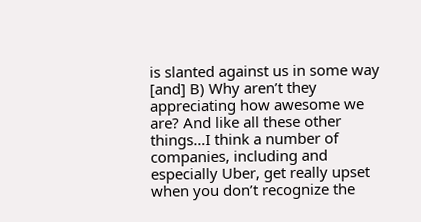is slanted against us in some way [and] B) Why aren’t they appreciating how awesome we are? And like all these other things…I think a number of companies, including and especially Uber, get really upset when you don’t recognize the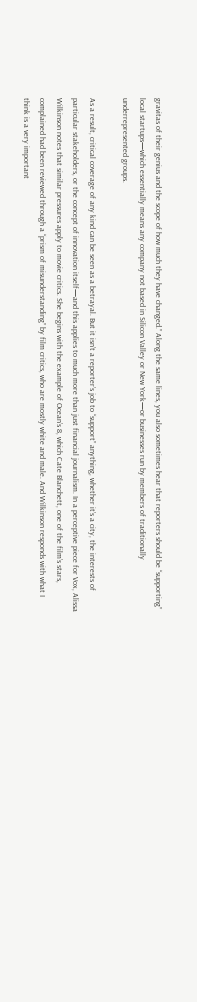gravitas of their genius and the scope of how much they have changed.” Along the same lines, you also sometimes hear that reporters should be “supporting” local startups—which essentially means any company not based in Silicon Valley or New York—or businesses run by members of traditionally underrepresented groups.

As a result, critical coverage of any kind can be seen as a betrayal. But it isn’t a reporter’s job to “support” anything, whether it’s a city, the interests of particular stakeholders, or the concept of innovation itself—and this applies to much more than just financial journalism. In a perceptive piece for Vox, Alissa Wilkinson notes that similar pressures apply to movie critics. She begins with the example of Ocean’s 8, which Cate Blanchett, one of the film’s stars, complained had been reviewed through a “prism of misunderstanding” by film critics, who are mostly white and male. And Wilkinson responds with what I think is a very important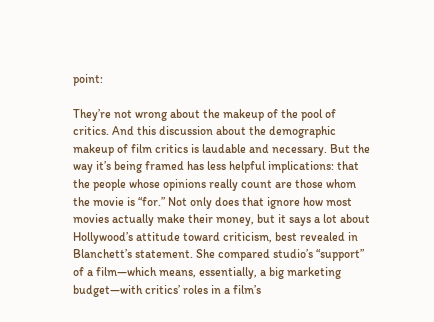point:

They’re not wrong about the makeup of the pool of critics. And this discussion about the demographic makeup of film critics is laudable and necessary. But the way it’s being framed has less helpful implications: that the people whose opinions really count are those whom the movie is “for.” Not only does that ignore how most movies actually make their money, but it says a lot about Hollywood’s attitude toward criticism, best revealed in Blanchett’s statement. She compared studio’s “support” of a film—which means, essentially, a big marketing budget—with critics’ roles in a film’s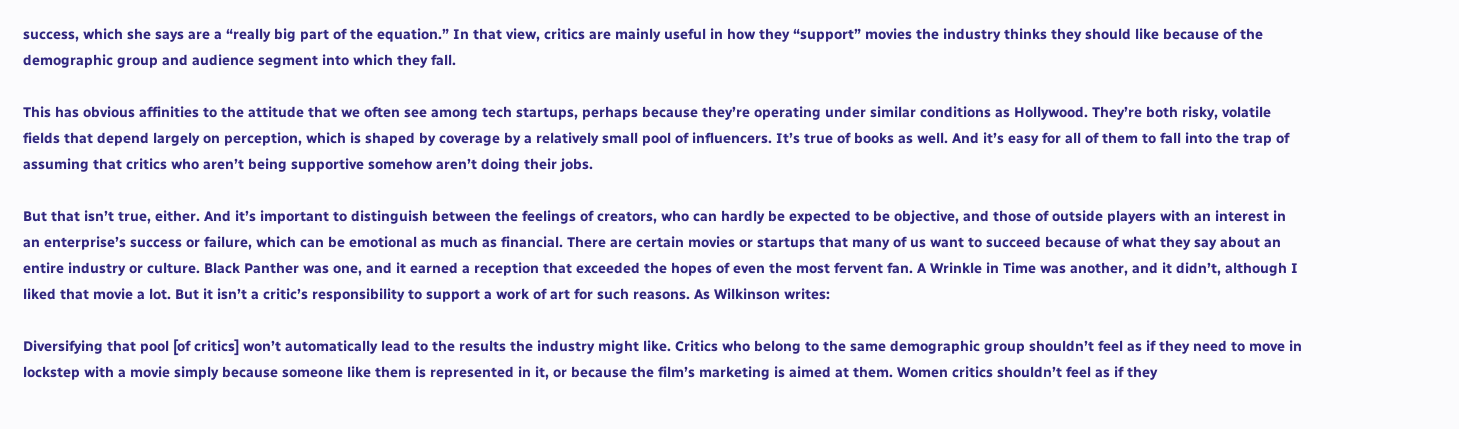success, which she says are a “really big part of the equation.” In that view, critics are mainly useful in how they “support” movies the industry thinks they should like because of the demographic group and audience segment into which they fall.

This has obvious affinities to the attitude that we often see among tech startups, perhaps because they’re operating under similar conditions as Hollywood. They’re both risky, volatile fields that depend largely on perception, which is shaped by coverage by a relatively small pool of influencers. It’s true of books as well. And it’s easy for all of them to fall into the trap of assuming that critics who aren’t being supportive somehow aren’t doing their jobs.

But that isn’t true, either. And it’s important to distinguish between the feelings of creators, who can hardly be expected to be objective, and those of outside players with an interest in an enterprise’s success or failure, which can be emotional as much as financial. There are certain movies or startups that many of us want to succeed because of what they say about an entire industry or culture. Black Panther was one, and it earned a reception that exceeded the hopes of even the most fervent fan. A Wrinkle in Time was another, and it didn’t, although I liked that movie a lot. But it isn’t a critic’s responsibility to support a work of art for such reasons. As Wilkinson writes:

Diversifying that pool [of critics] won’t automatically lead to the results the industry might like. Critics who belong to the same demographic group shouldn’t feel as if they need to move in lockstep with a movie simply because someone like them is represented in it, or because the film’s marketing is aimed at them. Women critics shouldn’t feel as if they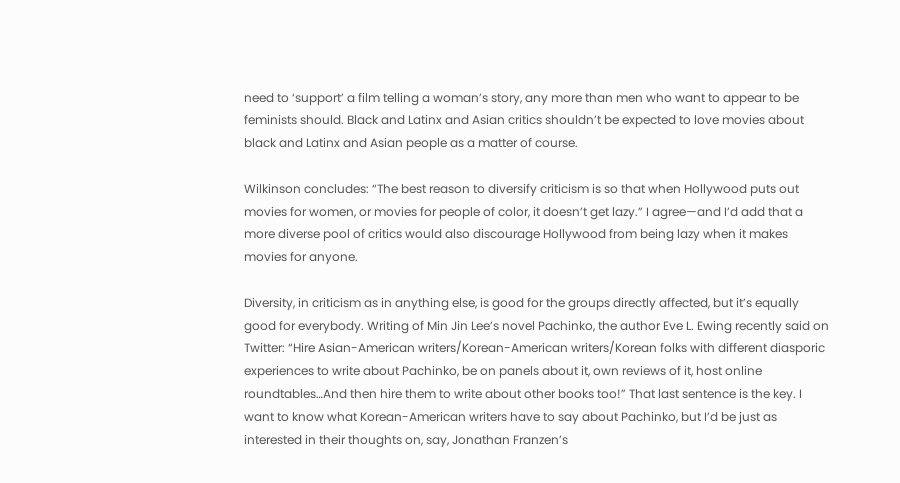need to ‘support’ a film telling a woman’s story, any more than men who want to appear to be feminists should. Black and Latinx and Asian critics shouldn’t be expected to love movies about black and Latinx and Asian people as a matter of course.

Wilkinson concludes: “The best reason to diversify criticism is so that when Hollywood puts out movies for women, or movies for people of color, it doesn’t get lazy.” I agree—and I’d add that a more diverse pool of critics would also discourage Hollywood from being lazy when it makes movies for anyone.

Diversity, in criticism as in anything else, is good for the groups directly affected, but it’s equally good for everybody. Writing of Min Jin Lee’s novel Pachinko, the author Eve L. Ewing recently said on Twitter: “Hire Asian-American writers/Korean-American writers/Korean folks with different diasporic experiences to write about Pachinko, be on panels about it, own reviews of it, host online roundtables…And then hire them to write about other books too!” That last sentence is the key. I want to know what Korean-American writers have to say about Pachinko, but I’d be just as interested in their thoughts on, say, Jonathan Franzen’s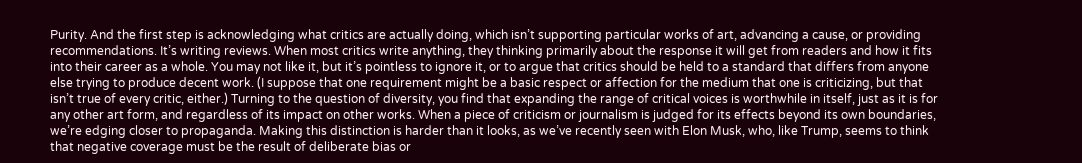Purity. And the first step is acknowledging what critics are actually doing, which isn’t supporting particular works of art, advancing a cause, or providing recommendations. It’s writing reviews. When most critics write anything, they thinking primarily about the response it will get from readers and how it fits into their career as a whole. You may not like it, but it’s pointless to ignore it, or to argue that critics should be held to a standard that differs from anyone else trying to produce decent work. (I suppose that one requirement might be a basic respect or affection for the medium that one is criticizing, but that isn’t true of every critic, either.) Turning to the question of diversity, you find that expanding the range of critical voices is worthwhile in itself, just as it is for any other art form, and regardless of its impact on other works. When a piece of criticism or journalism is judged for its effects beyond its own boundaries, we’re edging closer to propaganda. Making this distinction is harder than it looks, as we’ve recently seen with Elon Musk, who, like Trump, seems to think that negative coverage must be the result of deliberate bias or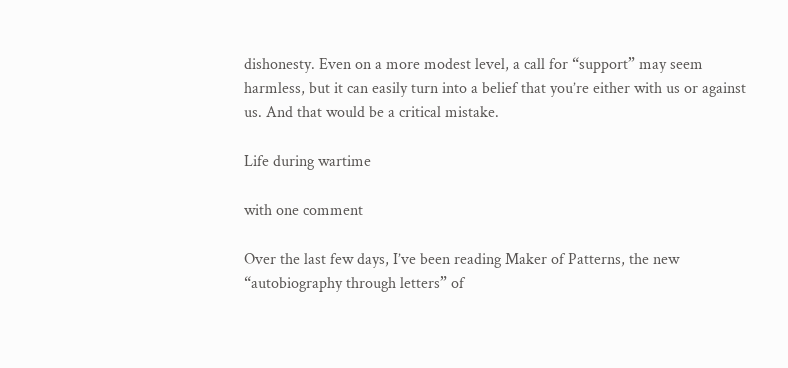dishonesty. Even on a more modest level, a call for “support” may seem harmless, but it can easily turn into a belief that you’re either with us or against us. And that would be a critical mistake.

Life during wartime

with one comment

Over the last few days, I’ve been reading Maker of Patterns, the new “autobiography through letters” of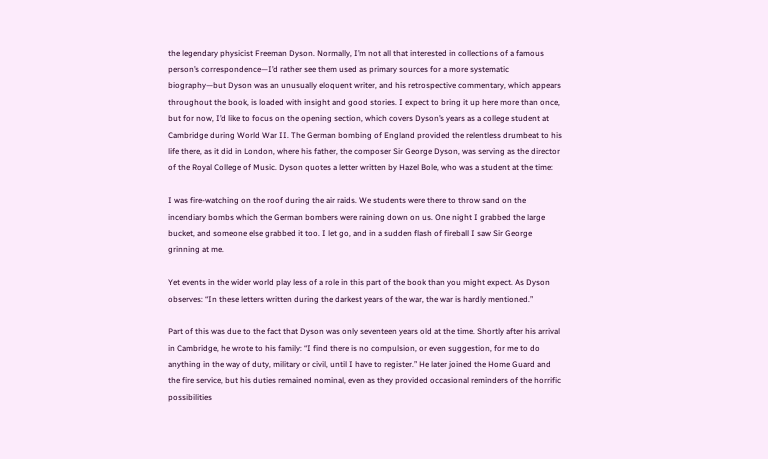the legendary physicist Freeman Dyson. Normally, I’m not all that interested in collections of a famous person’s correspondence—I’d rather see them used as primary sources for a more systematic biography—but Dyson was an unusually eloquent writer, and his retrospective commentary, which appears throughout the book, is loaded with insight and good stories. I expect to bring it up here more than once, but for now, I’d like to focus on the opening section, which covers Dyson’s years as a college student at Cambridge during World War II. The German bombing of England provided the relentless drumbeat to his life there, as it did in London, where his father, the composer Sir George Dyson, was serving as the director of the Royal College of Music. Dyson quotes a letter written by Hazel Bole, who was a student at the time:

I was fire-watching on the roof during the air raids. We students were there to throw sand on the incendiary bombs which the German bombers were raining down on us. One night I grabbed the large bucket, and someone else grabbed it too. I let go, and in a sudden flash of fireball I saw Sir George grinning at me.

Yet events in the wider world play less of a role in this part of the book than you might expect. As Dyson observes: “In these letters written during the darkest years of the war, the war is hardly mentioned.”

Part of this was due to the fact that Dyson was only seventeen years old at the time. Shortly after his arrival in Cambridge, he wrote to his family: “I find there is no compulsion, or even suggestion, for me to do anything in the way of duty, military or civil, until I have to register.” He later joined the Home Guard and the fire service, but his duties remained nominal, even as they provided occasional reminders of the horrific possibilities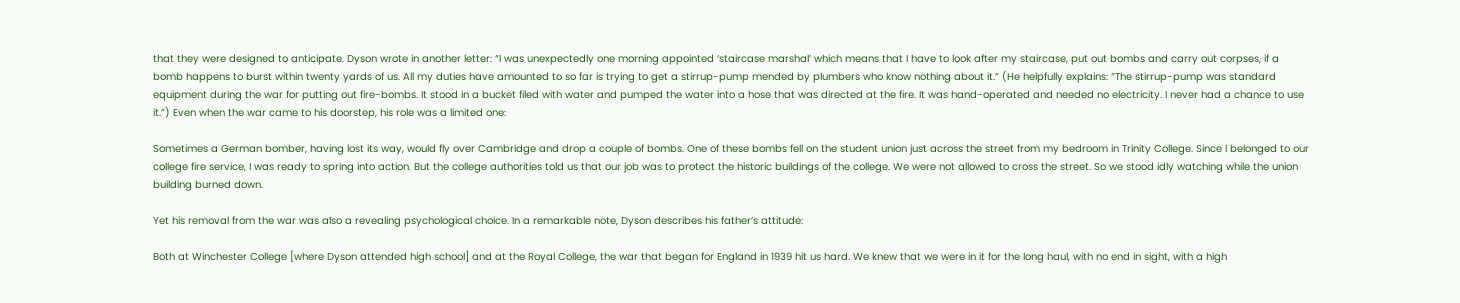that they were designed to anticipate. Dyson wrote in another letter: “I was unexpectedly one morning appointed ‘staircase marshal’ which means that I have to look after my staircase, put out bombs and carry out corpses, if a bomb happens to burst within twenty yards of us. All my duties have amounted to so far is trying to get a stirrup-pump mended by plumbers who know nothing about it.” (He helpfully explains: “The stirrup-pump was standard equipment during the war for putting out fire-bombs. It stood in a bucket filed with water and pumped the water into a hose that was directed at the fire. It was hand-operated and needed no electricity. I never had a chance to use it.”) Even when the war came to his doorstep, his role was a limited one:

Sometimes a German bomber, having lost its way, would fly over Cambridge and drop a couple of bombs. One of these bombs fell on the student union just across the street from my bedroom in Trinity College. Since I belonged to our college fire service, I was ready to spring into action. But the college authorities told us that our job was to protect the historic buildings of the college. We were not allowed to cross the street. So we stood idly watching while the union building burned down.

Yet his removal from the war was also a revealing psychological choice. In a remarkable note, Dyson describes his father’s attitude:

Both at Winchester College [where Dyson attended high school] and at the Royal College, the war that began for England in 1939 hit us hard. We knew that we were in it for the long haul, with no end in sight, with a high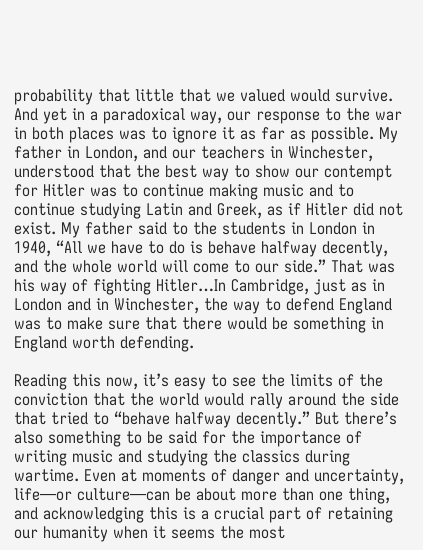probability that little that we valued would survive. And yet in a paradoxical way, our response to the war in both places was to ignore it as far as possible. My father in London, and our teachers in Winchester, understood that the best way to show our contempt for Hitler was to continue making music and to continue studying Latin and Greek, as if Hitler did not exist. My father said to the students in London in 1940, “All we have to do is behave halfway decently, and the whole world will come to our side.” That was his way of fighting Hitler…In Cambridge, just as in London and in Winchester, the way to defend England was to make sure that there would be something in England worth defending.

Reading this now, it’s easy to see the limits of the conviction that the world would rally around the side that tried to “behave halfway decently.” But there’s also something to be said for the importance of writing music and studying the classics during wartime. Even at moments of danger and uncertainty, life—or culture—can be about more than one thing, and acknowledging this is a crucial part of retaining our humanity when it seems the most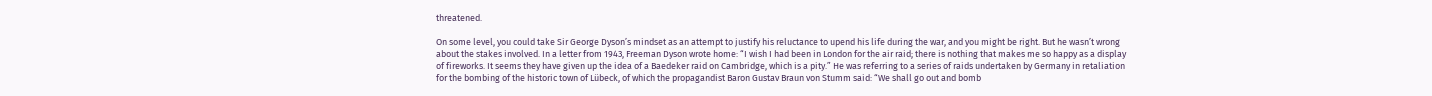threatened.

On some level, you could take Sir George Dyson’s mindset as an attempt to justify his reluctance to upend his life during the war, and you might be right. But he wasn’t wrong about the stakes involved. In a letter from 1943, Freeman Dyson wrote home: “I wish I had been in London for the air raid; there is nothing that makes me so happy as a display of fireworks. It seems they have given up the idea of a Baedeker raid on Cambridge, which is a pity.” He was referring to a series of raids undertaken by Germany in retaliation for the bombing of the historic town of Lübeck, of which the propagandist Baron Gustav Braun von Stumm said: “We shall go out and bomb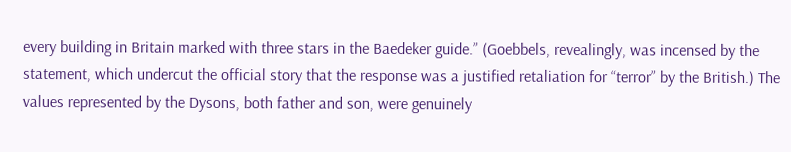every building in Britain marked with three stars in the Baedeker guide.” (Goebbels, revealingly, was incensed by the statement, which undercut the official story that the response was a justified retaliation for “terror” by the British.) The values represented by the Dysons, both father and son, were genuinely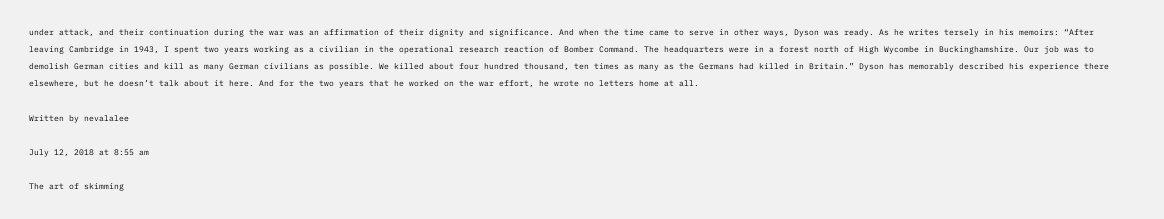under attack, and their continuation during the war was an affirmation of their dignity and significance. And when the time came to serve in other ways, Dyson was ready. As he writes tersely in his memoirs: “After leaving Cambridge in 1943, I spent two years working as a civilian in the operational research reaction of Bomber Command. The headquarters were in a forest north of High Wycombe in Buckinghamshire. Our job was to demolish German cities and kill as many German civilians as possible. We killed about four hundred thousand, ten times as many as the Germans had killed in Britain.” Dyson has memorably described his experience there elsewhere, but he doesn’t talk about it here. And for the two years that he worked on the war effort, he wrote no letters home at all.

Written by nevalalee

July 12, 2018 at 8:55 am

The art of skimming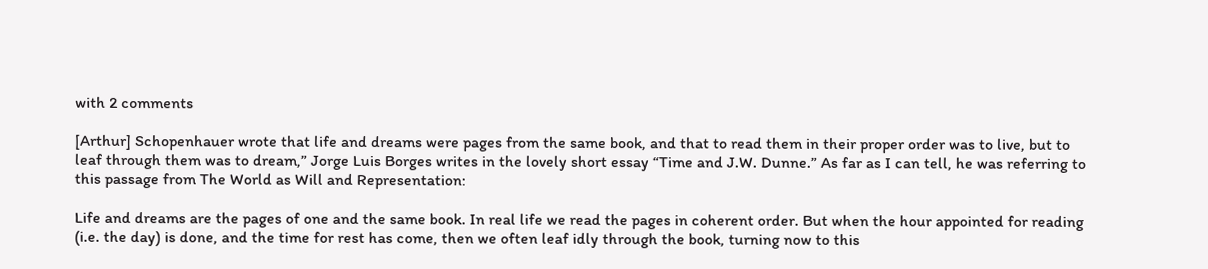with 2 comments

[Arthur] Schopenhauer wrote that life and dreams were pages from the same book, and that to read them in their proper order was to live, but to leaf through them was to dream,” Jorge Luis Borges writes in the lovely short essay “Time and J.W. Dunne.” As far as I can tell, he was referring to this passage from The World as Will and Representation:

Life and dreams are the pages of one and the same book. In real life we read the pages in coherent order. But when the hour appointed for reading (i.e. the day) is done, and the time for rest has come, then we often leaf idly through the book, turning now to this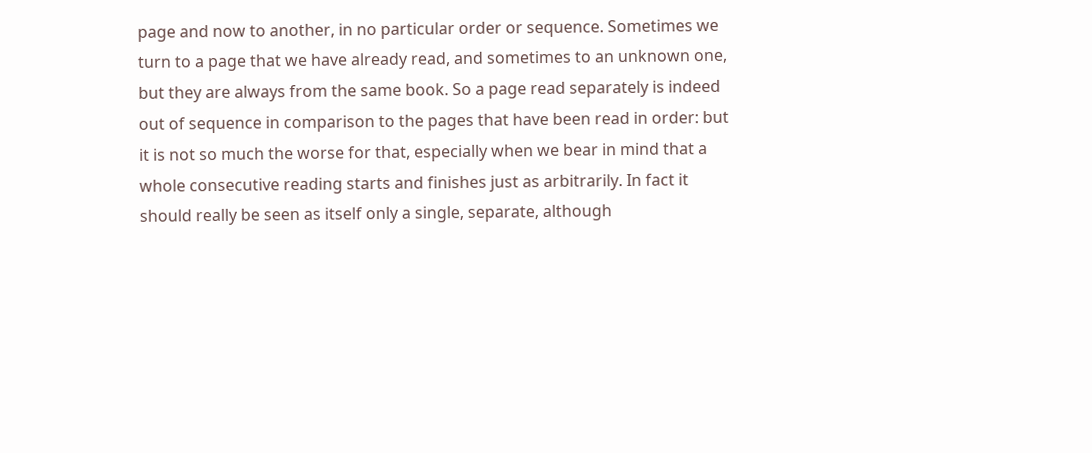page and now to another, in no particular order or sequence. Sometimes we turn to a page that we have already read, and sometimes to an unknown one, but they are always from the same book. So a page read separately is indeed out of sequence in comparison to the pages that have been read in order: but it is not so much the worse for that, especially when we bear in mind that a whole consecutive reading starts and finishes just as arbitrarily. In fact it should really be seen as itself only a single, separate, although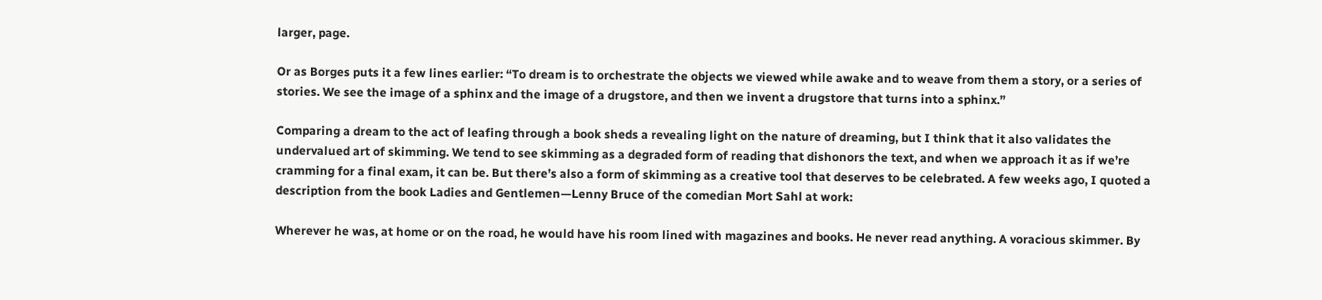larger, page.

Or as Borges puts it a few lines earlier: “To dream is to orchestrate the objects we viewed while awake and to weave from them a story, or a series of stories. We see the image of a sphinx and the image of a drugstore, and then we invent a drugstore that turns into a sphinx.”

Comparing a dream to the act of leafing through a book sheds a revealing light on the nature of dreaming, but I think that it also validates the undervalued art of skimming. We tend to see skimming as a degraded form of reading that dishonors the text, and when we approach it as if we’re cramming for a final exam, it can be. But there’s also a form of skimming as a creative tool that deserves to be celebrated. A few weeks ago, I quoted a description from the book Ladies and Gentlemen—Lenny Bruce of the comedian Mort Sahl at work:

Wherever he was, at home or on the road, he would have his room lined with magazines and books. He never read anything. A voracious skimmer. By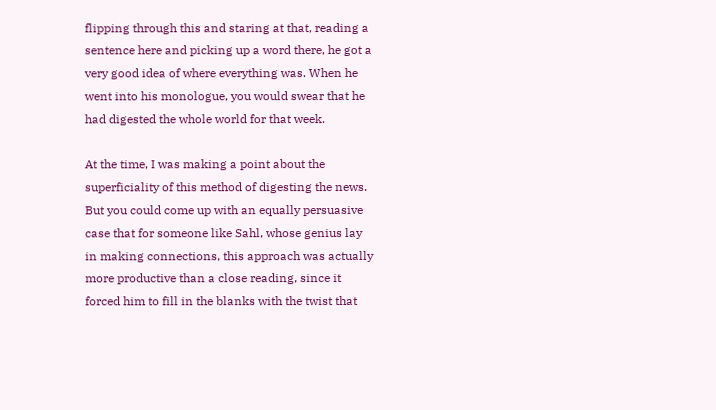flipping through this and staring at that, reading a sentence here and picking up a word there, he got a very good idea of where everything was. When he went into his monologue, you would swear that he had digested the whole world for that week.

At the time, I was making a point about the superficiality of this method of digesting the news. But you could come up with an equally persuasive case that for someone like Sahl, whose genius lay in making connections, this approach was actually more productive than a close reading, since it forced him to fill in the blanks with the twist that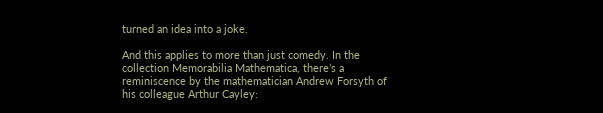turned an idea into a joke.

And this applies to more than just comedy. In the collection Memorabilia Mathematica, there’s a reminiscence by the mathematician Andrew Forsyth of his colleague Arthur Cayley: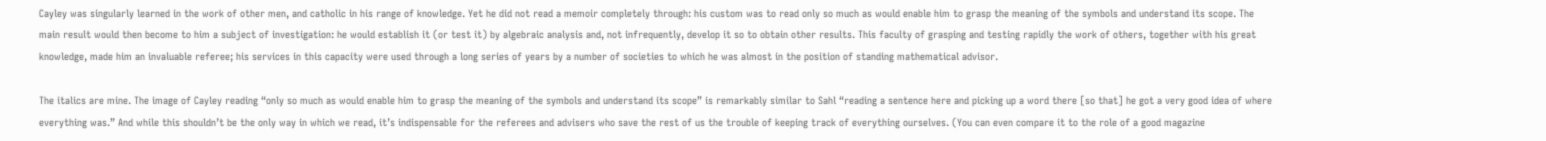Cayley was singularly learned in the work of other men, and catholic in his range of knowledge. Yet he did not read a memoir completely through: his custom was to read only so much as would enable him to grasp the meaning of the symbols and understand its scope. The main result would then become to him a subject of investigation: he would establish it (or test it) by algebraic analysis and, not infrequently, develop it so to obtain other results. This faculty of grasping and testing rapidly the work of others, together with his great knowledge, made him an invaluable referee; his services in this capacity were used through a long series of years by a number of societies to which he was almost in the position of standing mathematical advisor.

The italics are mine. The image of Cayley reading “only so much as would enable him to grasp the meaning of the symbols and understand its scope” is remarkably similar to Sahl “reading a sentence here and picking up a word there [so that] he got a very good idea of where everything was.” And while this shouldn’t be the only way in which we read, it’s indispensable for the referees and advisers who save the rest of us the trouble of keeping track of everything ourselves. (You can even compare it to the role of a good magazine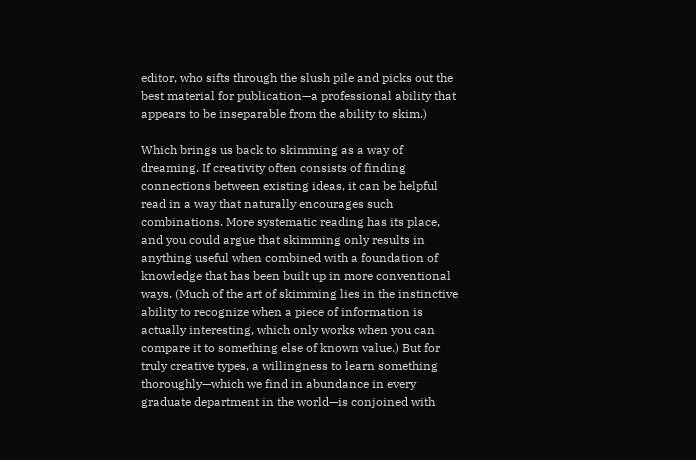editor, who sifts through the slush pile and picks out the best material for publication—a professional ability that appears to be inseparable from the ability to skim.)

Which brings us back to skimming as a way of dreaming. If creativity often consists of finding connections between existing ideas, it can be helpful read in a way that naturally encourages such combinations. More systematic reading has its place, and you could argue that skimming only results in anything useful when combined with a foundation of knowledge that has been built up in more conventional ways. (Much of the art of skimming lies in the instinctive ability to recognize when a piece of information is actually interesting, which only works when you can compare it to something else of known value.) But for truly creative types, a willingness to learn something thoroughly—which we find in abundance in every graduate department in the world—is conjoined with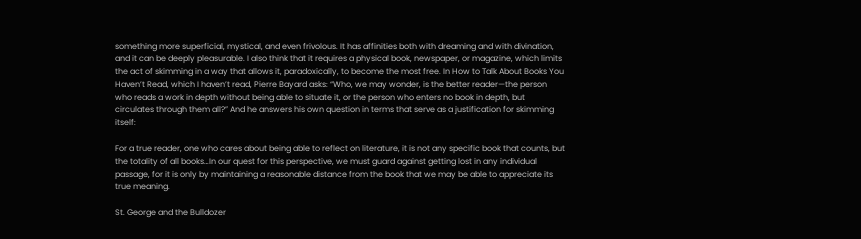something more superficial, mystical, and even frivolous. It has affinities both with dreaming and with divination, and it can be deeply pleasurable. I also think that it requires a physical book, newspaper, or magazine, which limits the act of skimming in a way that allows it, paradoxically, to become the most free. In How to Talk About Books You Haven’t Read, which I haven’t read, Pierre Bayard asks: “Who, we may wonder, is the better reader—the person who reads a work in depth without being able to situate it, or the person who enters no book in depth, but circulates through them all?” And he answers his own question in terms that serve as a justification for skimming itself:

For a true reader, one who cares about being able to reflect on literature, it is not any specific book that counts, but the totality of all books…In our quest for this perspective, we must guard against getting lost in any individual passage, for it is only by maintaining a reasonable distance from the book that we may be able to appreciate its true meaning.

St. George and the Bulldozer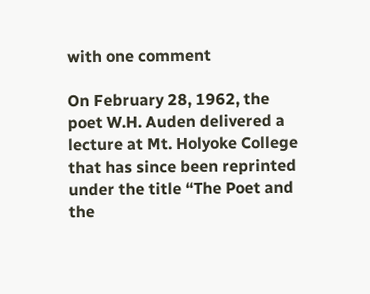with one comment

On February 28, 1962, the poet W.H. Auden delivered a lecture at Mt. Holyoke College that has since been reprinted under the title “The Poet and the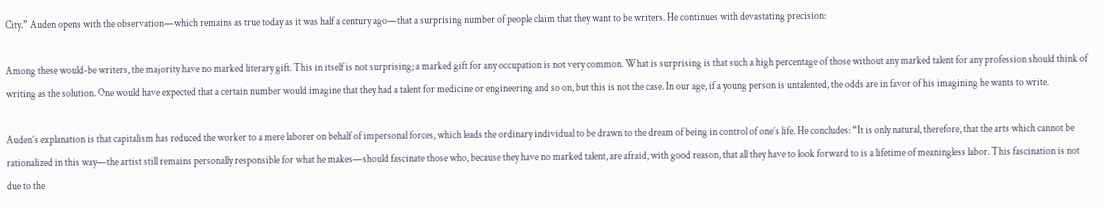City.” Auden opens with the observation—which remains as true today as it was half a century ago—that a surprising number of people claim that they want to be writers. He continues with devastating precision:

Among these would-be writers, the majority have no marked literary gift. This in itself is not surprising; a marked gift for any occupation is not very common. What is surprising is that such a high percentage of those without any marked talent for any profession should think of writing as the solution. One would have expected that a certain number would imagine that they had a talent for medicine or engineering and so on, but this is not the case. In our age, if a young person is untalented, the odds are in favor of his imagining he wants to write.

Auden’s explanation is that capitalism has reduced the worker to a mere laborer on behalf of impersonal forces, which leads the ordinary individual to be drawn to the dream of being in control of one’s life. He concludes: “It is only natural, therefore, that the arts which cannot be rationalized in this way—the artist still remains personally responsible for what he makes—should fascinate those who, because they have no marked talent, are afraid, with good reason, that all they have to look forward to is a lifetime of meaningless labor. This fascination is not due to the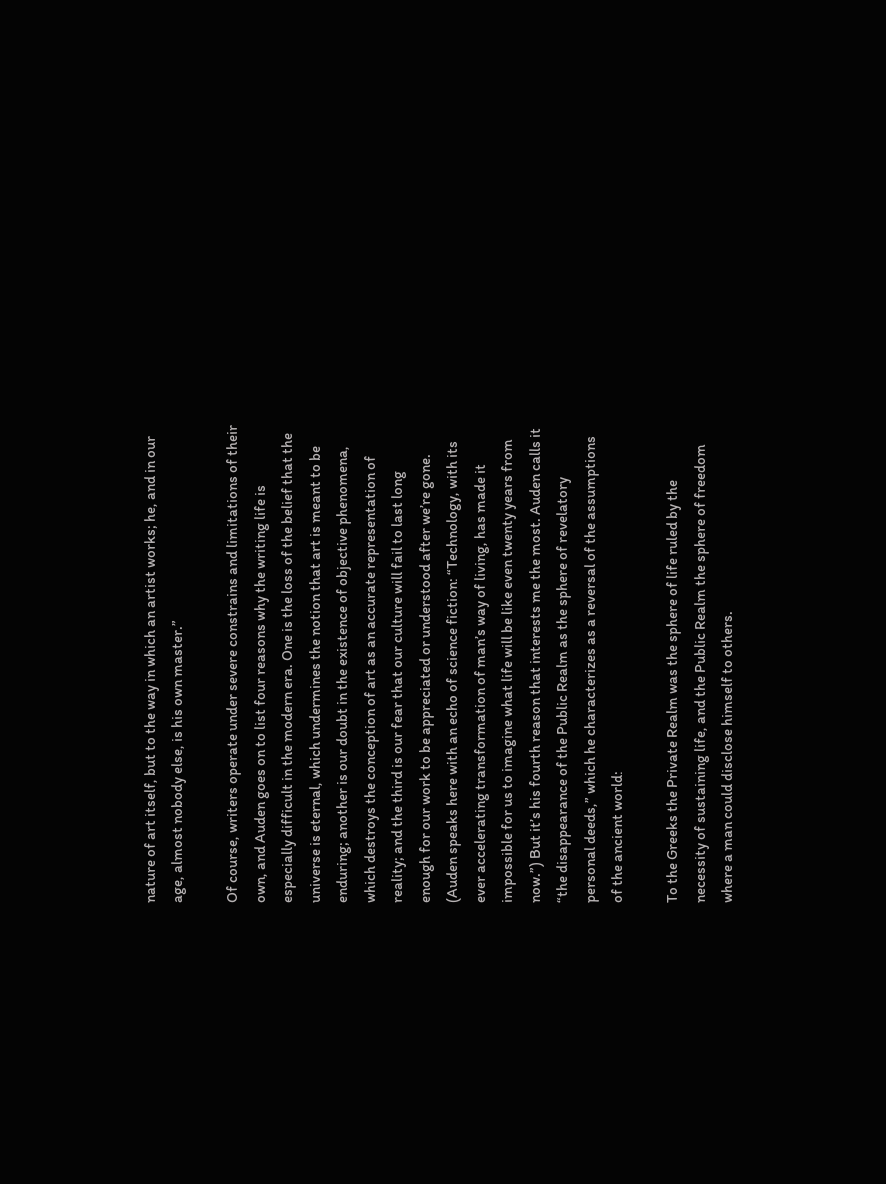nature of art itself, but to the way in which an artist works; he, and in our age, almost nobody else, is his own master.”

Of course, writers operate under severe constrains and limitations of their own, and Auden goes on to list four reasons why the writing life is especially difficult in the modern era. One is the loss of the belief that the universe is eternal, which undermines the notion that art is meant to be enduring; another is our doubt in the existence of objective phenomena, which destroys the conception of art as an accurate representation of reality; and the third is our fear that our culture will fail to last long enough for our work to be appreciated or understood after we’re gone. (Auden speaks here with an echo of science fiction: “Technology, with its ever accelerating transformation of man’s way of living, has made it impossible for us to imagine what life will be like even twenty years from now.”) But it’s his fourth reason that interests me the most. Auden calls it “the disappearance of the Public Realm as the sphere of revelatory personal deeds,” which he characterizes as a reversal of the assumptions of the ancient world:

To the Greeks the Private Realm was the sphere of life ruled by the necessity of sustaining life, and the Public Realm the sphere of freedom where a man could disclose himself to others.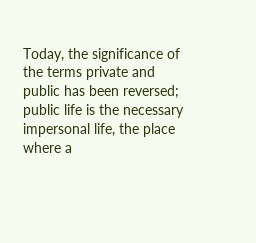Today, the significance of the terms private and public has been reversed; public life is the necessary impersonal life, the place where a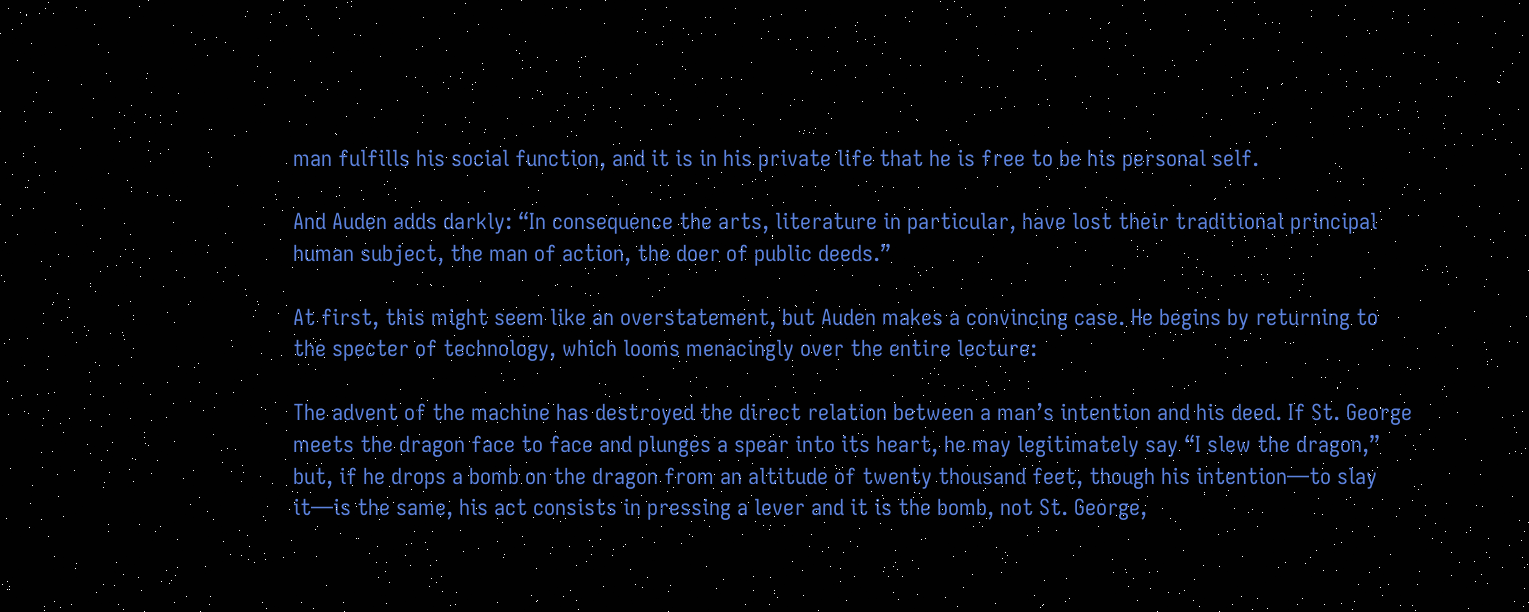man fulfills his social function, and it is in his private life that he is free to be his personal self.

And Auden adds darkly: “In consequence the arts, literature in particular, have lost their traditional principal human subject, the man of action, the doer of public deeds.”

At first, this might seem like an overstatement, but Auden makes a convincing case. He begins by returning to the specter of technology, which looms menacingly over the entire lecture:

The advent of the machine has destroyed the direct relation between a man’s intention and his deed. If St. George meets the dragon face to face and plunges a spear into its heart, he may legitimately say “I slew the dragon,” but, if he drops a bomb on the dragon from an altitude of twenty thousand feet, though his intention—to slay it—is the same, his act consists in pressing a lever and it is the bomb, not St. George,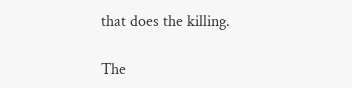that does the killing.

The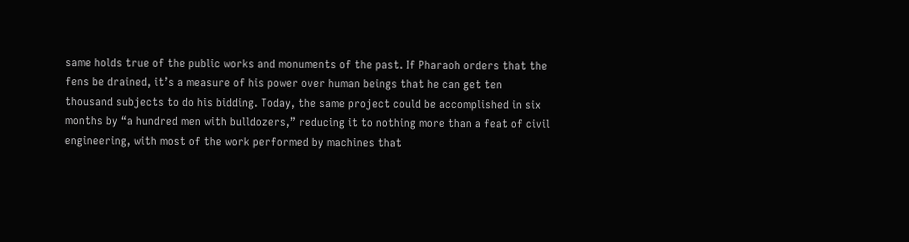same holds true of the public works and monuments of the past. If Pharaoh orders that the fens be drained, it’s a measure of his power over human beings that he can get ten thousand subjects to do his bidding. Today, the same project could be accomplished in six months by “a hundred men with bulldozers,” reducing it to nothing more than a feat of civil engineering, with most of the work performed by machines that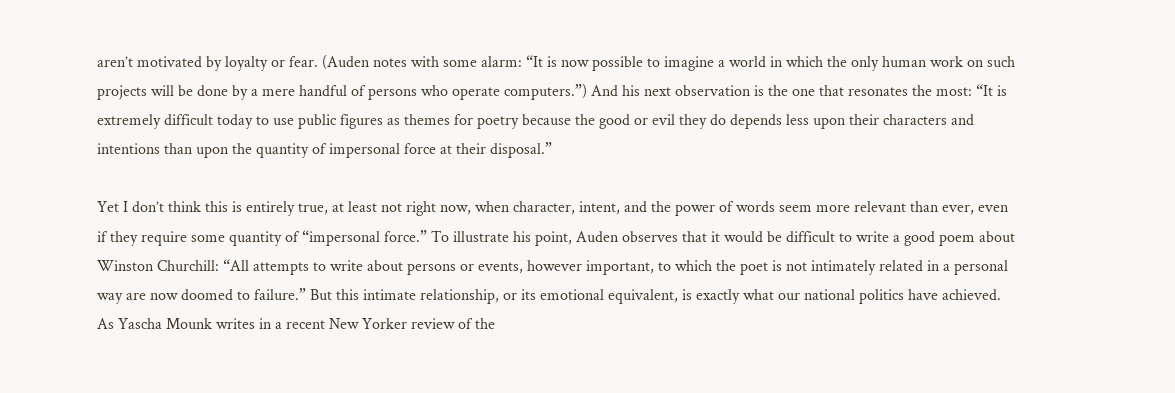aren’t motivated by loyalty or fear. (Auden notes with some alarm: “It is now possible to imagine a world in which the only human work on such projects will be done by a mere handful of persons who operate computers.”) And his next observation is the one that resonates the most: “It is extremely difficult today to use public figures as themes for poetry because the good or evil they do depends less upon their characters and intentions than upon the quantity of impersonal force at their disposal.”

Yet I don’t think this is entirely true, at least not right now, when character, intent, and the power of words seem more relevant than ever, even if they require some quantity of “impersonal force.” To illustrate his point, Auden observes that it would be difficult to write a good poem about Winston Churchill: “All attempts to write about persons or events, however important, to which the poet is not intimately related in a personal way are now doomed to failure.” But this intimate relationship, or its emotional equivalent, is exactly what our national politics have achieved. As Yascha Mounk writes in a recent New Yorker review of the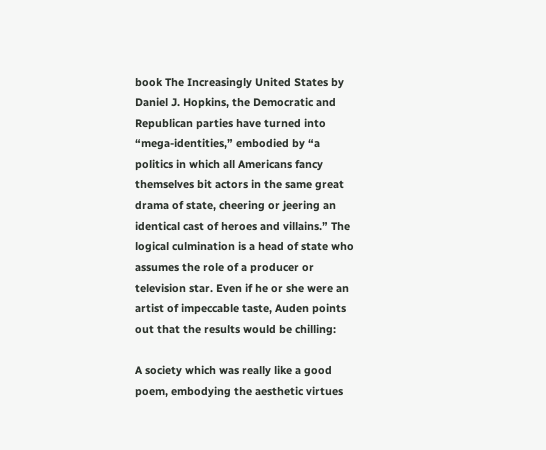book The Increasingly United States by Daniel J. Hopkins, the Democratic and Republican parties have turned into “mega-identities,” embodied by “a politics in which all Americans fancy themselves bit actors in the same great drama of state, cheering or jeering an identical cast of heroes and villains.” The logical culmination is a head of state who assumes the role of a producer or television star. Even if he or she were an artist of impeccable taste, Auden points out that the results would be chilling:

A society which was really like a good poem, embodying the aesthetic virtues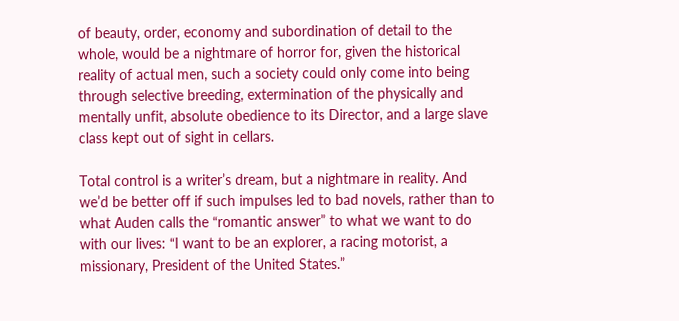of beauty, order, economy and subordination of detail to the whole, would be a nightmare of horror for, given the historical reality of actual men, such a society could only come into being through selective breeding, extermination of the physically and mentally unfit, absolute obedience to its Director, and a large slave class kept out of sight in cellars.

Total control is a writer’s dream, but a nightmare in reality. And we’d be better off if such impulses led to bad novels, rather than to what Auden calls the “romantic answer” to what we want to do with our lives: “I want to be an explorer, a racing motorist, a missionary, President of the United States.”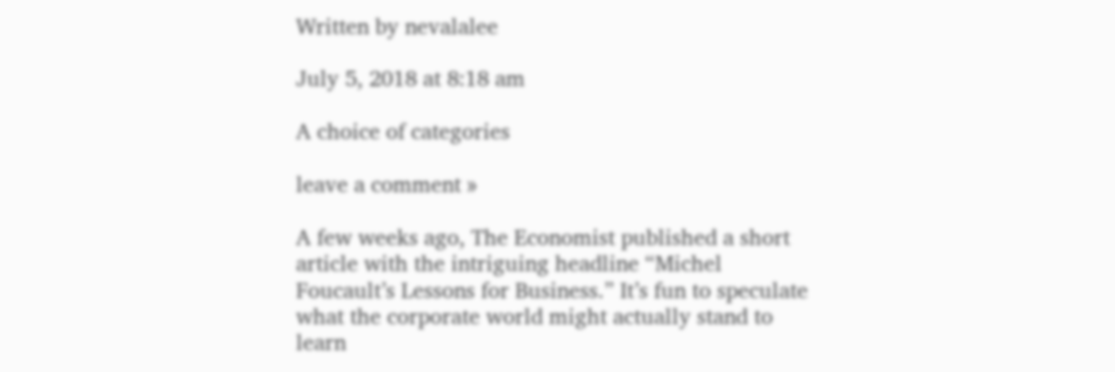Written by nevalalee

July 5, 2018 at 8:18 am

A choice of categories

leave a comment »

A few weeks ago, The Economist published a short article with the intriguing headline “Michel Foucault’s Lessons for Business.” It’s fun to speculate what the corporate world might actually stand to learn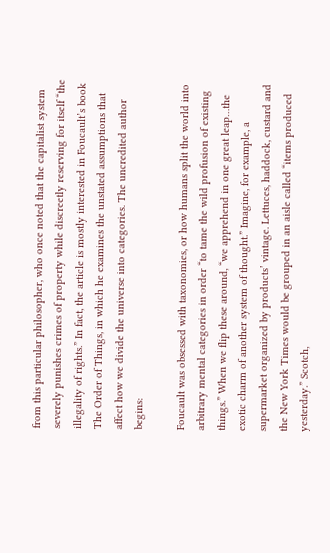from this particular philosopher, who once noted that the capitalist system severely punishes crimes of property while discreetly reserving for itself “the illegality of rights.” In fact, the article is mostly interested in Foucault’s book The Order of Things, in which he examines the unstated assumptions that affect how we divide the universe into categories. The uncredited author begins:

Foucault was obsessed with taxonomies, or how humans split the world into arbitrary mental categories in order “to tame the wild profusion of existing things.” When we flip these around, “we apprehend in one great leap…the exotic charm of another system of thought.” Imagine, for example, a supermarket organized by products’ vintage. Lettuces, haddock, custard and the New York Times would be grouped in an aisle called “items produced yesterday.” Scotch,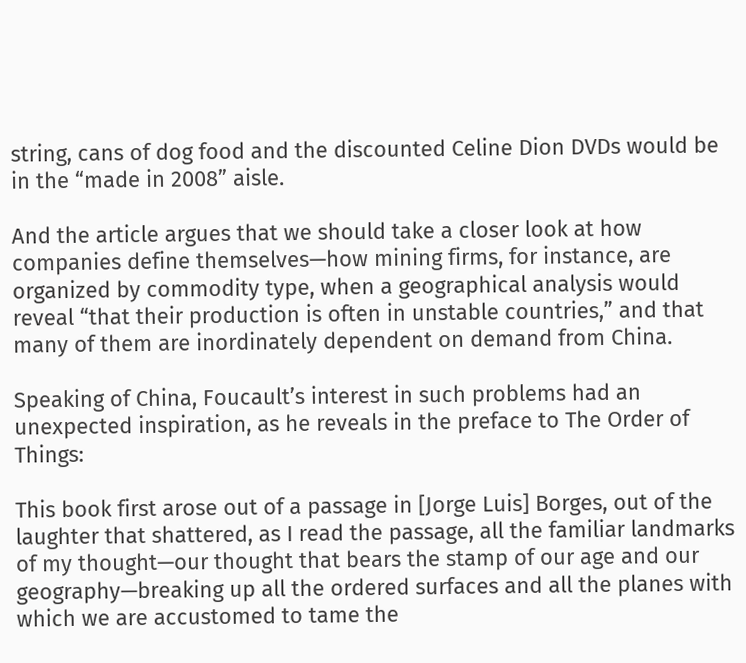string, cans of dog food and the discounted Celine Dion DVDs would be in the “made in 2008” aisle.

And the article argues that we should take a closer look at how companies define themselves—how mining firms, for instance, are organized by commodity type, when a geographical analysis would reveal “that their production is often in unstable countries,” and that many of them are inordinately dependent on demand from China.

Speaking of China, Foucault’s interest in such problems had an unexpected inspiration, as he reveals in the preface to The Order of Things:

This book first arose out of a passage in [Jorge Luis] Borges, out of the laughter that shattered, as I read the passage, all the familiar landmarks of my thought—our thought that bears the stamp of our age and our geography—breaking up all the ordered surfaces and all the planes with which we are accustomed to tame the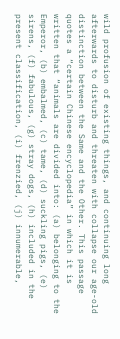wild profusion of existing things, and continuing long afterwards to disturb and threaten with collapse our age-old distinction between the Same and the Other. This passage quotes a “certain Chinese encyclopedia” in which it is written that “animals are divided into: (a) belonging to the Emperor, (b) embalmed, (c) tame, (d) suckling pigs, (e) sirens, (f) fabulous, (g) stray dogs, (h) included in the present classification, (i) frenzied, (j) innumerable,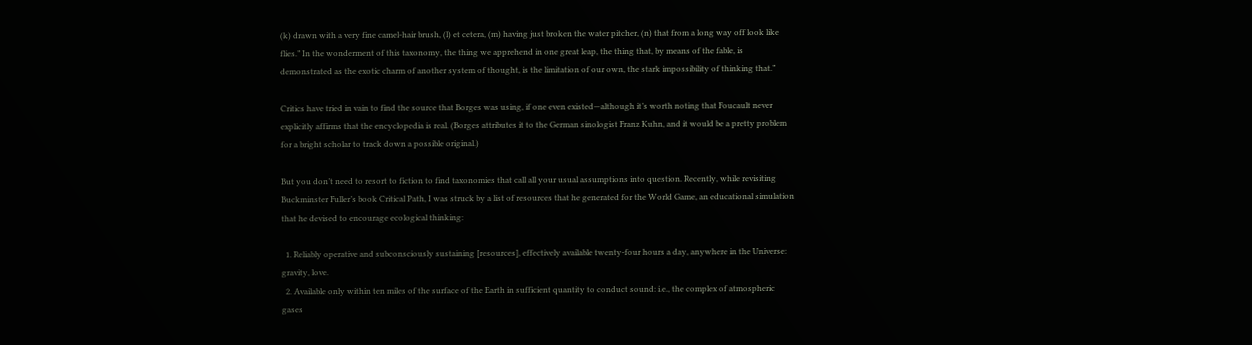(k) drawn with a very fine camel-hair brush, (l) et cetera, (m) having just broken the water pitcher, (n) that from a long way off look like flies.” In the wonderment of this taxonomy, the thing we apprehend in one great leap, the thing that, by means of the fable, is demonstrated as the exotic charm of another system of thought, is the limitation of our own, the stark impossibility of thinking that.”

Critics have tried in vain to find the source that Borges was using, if one even existed—although it’s worth noting that Foucault never explicitly affirms that the encyclopedia is real. (Borges attributes it to the German sinologist Franz Kuhn, and it would be a pretty problem for a bright scholar to track down a possible original.)

But you don’t need to resort to fiction to find taxonomies that call all your usual assumptions into question. Recently, while revisiting Buckminster Fuller’s book Critical Path, I was struck by a list of resources that he generated for the World Game, an educational simulation that he devised to encourage ecological thinking:

  1. Reliably operative and subconsciously sustaining [resources], effectively available twenty-four hours a day, anywhere in the Universe: gravity, love.
  2. Available only within ten miles of the surface of the Earth in sufficient quantity to conduct sound: i.e., the complex of atmospheric gases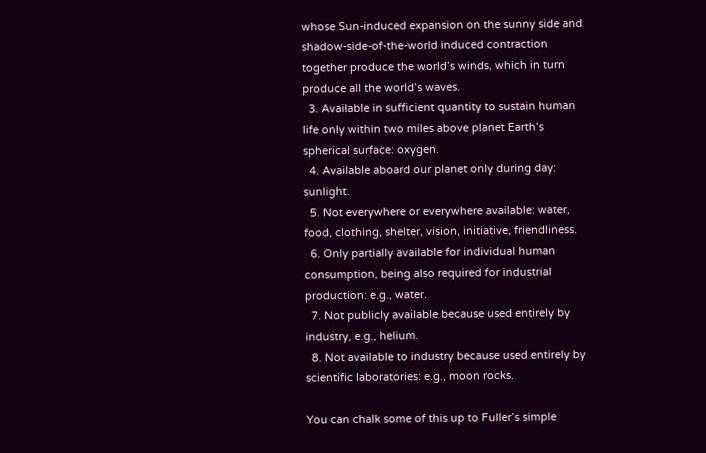whose Sun-induced expansion on the sunny side and shadow-side-of-the-world induced contraction together produce the world’s winds, which in turn produce all the world’s waves.
  3. Available in sufficient quantity to sustain human life only within two miles above planet Earth’s spherical surface: oxygen.
  4. Available aboard our planet only during day: sunlight.
  5. Not everywhere or everywhere available: water, food, clothing, shelter, vision, initiative, friendliness.
  6. Only partially available for individual human consumption, being also required for industrial production: e.g., water.
  7. Not publicly available because used entirely by industry, e.g., helium.
  8. Not available to industry because used entirely by scientific laboratories: e.g., moon rocks.

You can chalk some of this up to Fuller’s simple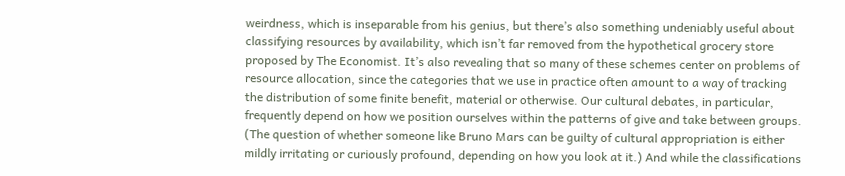weirdness, which is inseparable from his genius, but there’s also something undeniably useful about classifying resources by availability, which isn’t far removed from the hypothetical grocery store proposed by The Economist. It’s also revealing that so many of these schemes center on problems of resource allocation, since the categories that we use in practice often amount to a way of tracking the distribution of some finite benefit, material or otherwise. Our cultural debates, in particular, frequently depend on how we position ourselves within the patterns of give and take between groups. (The question of whether someone like Bruno Mars can be guilty of cultural appropriation is either mildly irritating or curiously profound, depending on how you look at it.) And while the classifications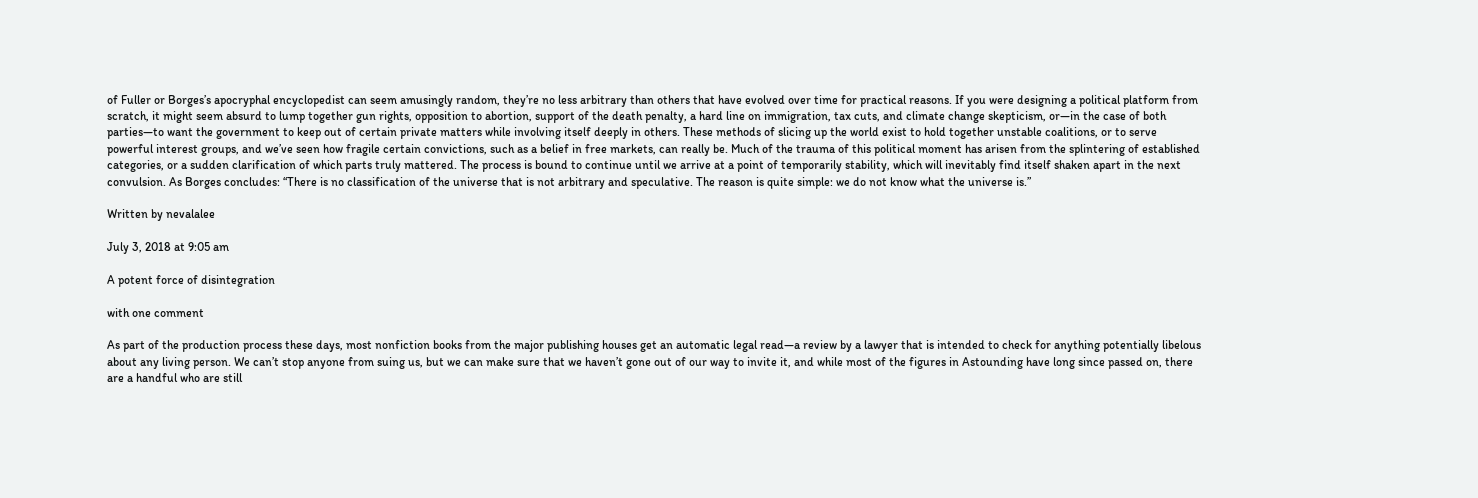of Fuller or Borges’s apocryphal encyclopedist can seem amusingly random, they’re no less arbitrary than others that have evolved over time for practical reasons. If you were designing a political platform from scratch, it might seem absurd to lump together gun rights, opposition to abortion, support of the death penalty, a hard line on immigration, tax cuts, and climate change skepticism, or—in the case of both parties—to want the government to keep out of certain private matters while involving itself deeply in others. These methods of slicing up the world exist to hold together unstable coalitions, or to serve powerful interest groups, and we’ve seen how fragile certain convictions, such as a belief in free markets, can really be. Much of the trauma of this political moment has arisen from the splintering of established categories, or a sudden clarification of which parts truly mattered. The process is bound to continue until we arrive at a point of temporarily stability, which will inevitably find itself shaken apart in the next convulsion. As Borges concludes: “There is no classification of the universe that is not arbitrary and speculative. The reason is quite simple: we do not know what the universe is.”

Written by nevalalee

July 3, 2018 at 9:05 am

A potent force of disintegration

with one comment

As part of the production process these days, most nonfiction books from the major publishing houses get an automatic legal read—a review by a lawyer that is intended to check for anything potentially libelous about any living person. We can’t stop anyone from suing us, but we can make sure that we haven’t gone out of our way to invite it, and while most of the figures in Astounding have long since passed on, there are a handful who are still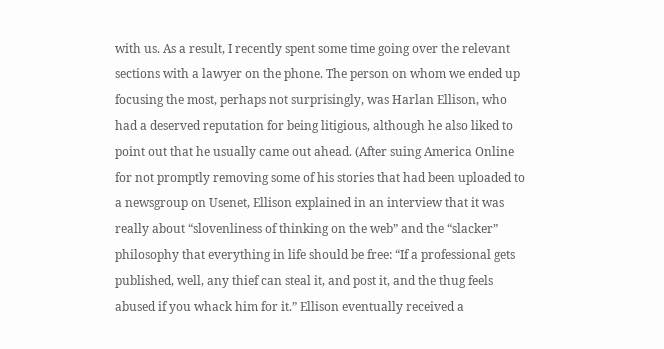with us. As a result, I recently spent some time going over the relevant sections with a lawyer on the phone. The person on whom we ended up focusing the most, perhaps not surprisingly, was Harlan Ellison, who had a deserved reputation for being litigious, although he also liked to point out that he usually came out ahead. (After suing America Online for not promptly removing some of his stories that had been uploaded to a newsgroup on Usenet, Ellison explained in an interview that it was really about “slovenliness of thinking on the web” and the “slacker” philosophy that everything in life should be free: “If a professional gets published, well, any thief can steal it, and post it, and the thug feels abused if you whack him for it.” Ellison eventually received a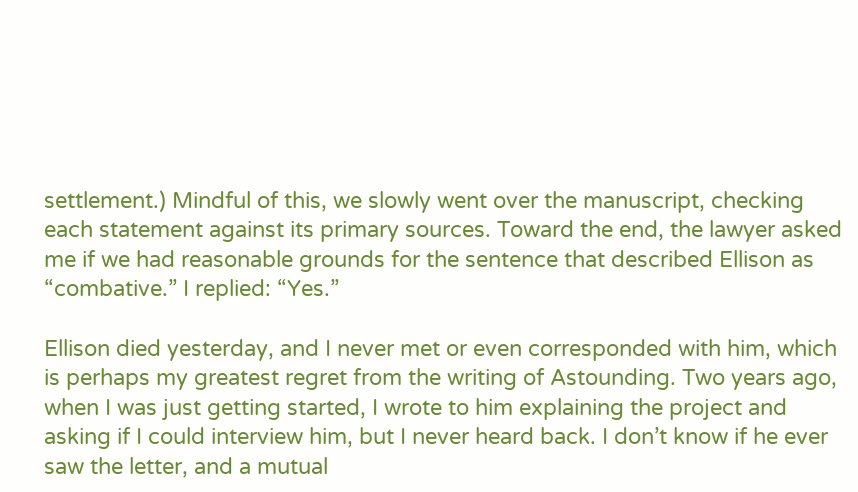settlement.) Mindful of this, we slowly went over the manuscript, checking each statement against its primary sources. Toward the end, the lawyer asked me if we had reasonable grounds for the sentence that described Ellison as “combative.” I replied: “Yes.”

Ellison died yesterday, and I never met or even corresponded with him, which is perhaps my greatest regret from the writing of Astounding. Two years ago, when I was just getting started, I wrote to him explaining the project and asking if I could interview him, but I never heard back. I don’t know if he ever saw the letter, and a mutual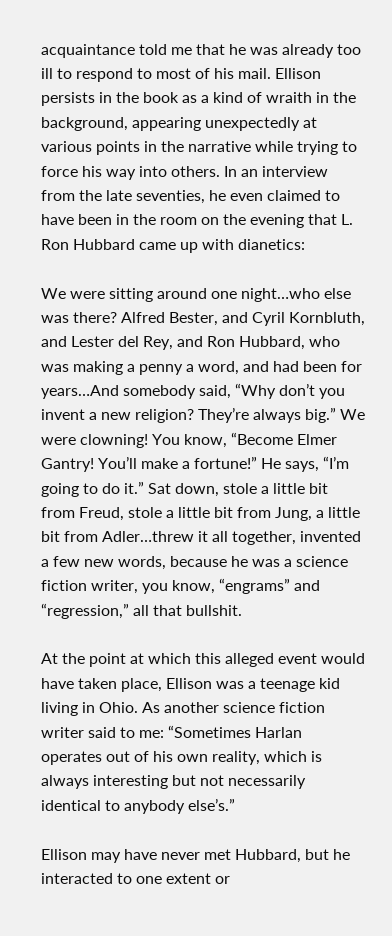acquaintance told me that he was already too ill to respond to most of his mail. Ellison persists in the book as a kind of wraith in the background, appearing unexpectedly at various points in the narrative while trying to force his way into others. In an interview from the late seventies, he even claimed to have been in the room on the evening that L. Ron Hubbard came up with dianetics:

We were sitting around one night…who else was there? Alfred Bester, and Cyril Kornbluth, and Lester del Rey, and Ron Hubbard, who was making a penny a word, and had been for years…And somebody said, “Why don’t you invent a new religion? They’re always big.” We were clowning! You know, “Become Elmer Gantry! You’ll make a fortune!” He says, “I’m going to do it.” Sat down, stole a little bit from Freud, stole a little bit from Jung, a little bit from Adler…threw it all together, invented a few new words, because he was a science fiction writer, you know, “engrams” and “regression,” all that bullshit.

At the point at which this alleged event would have taken place, Ellison was a teenage kid living in Ohio. As another science fiction writer said to me: “Sometimes Harlan operates out of his own reality, which is always interesting but not necessarily identical to anybody else’s.”

Ellison may have never met Hubbard, but he interacted to one extent or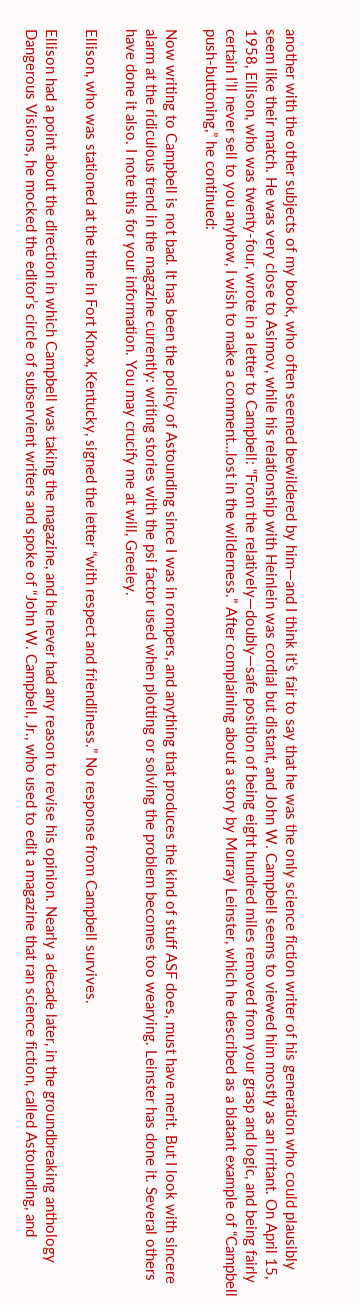another with the other subjects of my book, who often seemed bewildered by him—and I think it’s fair to say that he was the only science fiction writer of his generation who could plausibly seem like their match. He was very close to Asimov, while his relationship with Heinlein was cordial but distant, and John W. Campbell seems to viewed him mostly as an irritant. On April 15, 1958, Ellison, who was twenty-four, wrote in a letter to Campbell: “From the relatively—doubly—safe position of being eight hundred miles removed from your grasp and logic, and being fairly certain I’ll never sell to you anyhow, I wish to make a comment…lost in the wilderness.” After complaining about a story by Murray Leinster, which he described as a blatant example of “Campbell push-buttoning,” he continued:

Now writing to Campbell is not bad. It has been the policy of Astounding since I was in rompers, and anything that produces the kind of stuff ASF does, must have merit. But I look with sincere alarm at the ridiculous trend in the magazine currently: writing stories with the psi factor used when plotting or solving the problem becomes too wearying. Leinster has done it. Several others have done it also. I note this for your information. You may crucify me at will, Greeley.

Ellison, who was stationed at the time in Fort Knox, Kentucky, signed the letter “with respect and friendliness.” No response from Campbell survives.

Ellison had a point about the direction in which Campbell was taking the magazine, and he never had any reason to revise his opinion. Nearly a decade later, in the groundbreaking anthology Dangerous Visions, he mocked the editor’s circle of subservient writers and spoke of “John W. Campbell, Jr., who used to edit a magazine that ran science fiction, called Astounding, and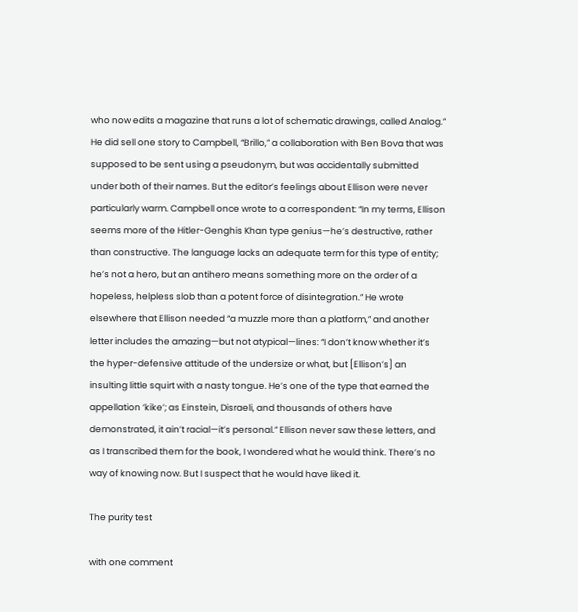who now edits a magazine that runs a lot of schematic drawings, called Analog.” He did sell one story to Campbell, “Brillo,” a collaboration with Ben Bova that was supposed to be sent using a pseudonym, but was accidentally submitted under both of their names. But the editor’s feelings about Ellison were never particularly warm. Campbell once wrote to a correspondent: “In my terms, Ellison seems more of the Hitler-Genghis Khan type genius—he’s destructive, rather than constructive. The language lacks an adequate term for this type of entity; he’s not a hero, but an antihero means something more on the order of a hopeless, helpless slob than a potent force of disintegration.” He wrote elsewhere that Ellison needed “a muzzle more than a platform,” and another letter includes the amazing—but not atypical—lines: “I don’t know whether it’s the hyper-defensive attitude of the undersize or what, but [Ellison’s] an insulting little squirt with a nasty tongue. He’s one of the type that earned the appellation ‘kike’; as Einstein, Disraeli, and thousands of others have demonstrated, it ain’t racial—it’s personal.” Ellison never saw these letters, and as I transcribed them for the book, I wondered what he would think. There’s no way of knowing now. But I suspect that he would have liked it.

The purity test

with one comment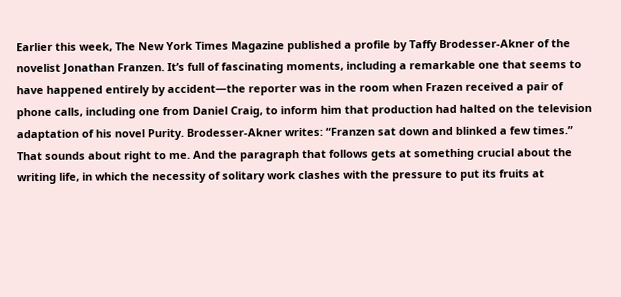Earlier this week, The New York Times Magazine published a profile by Taffy Brodesser-Akner of the novelist Jonathan Franzen. It’s full of fascinating moments, including a remarkable one that seems to have happened entirely by accident—the reporter was in the room when Frazen received a pair of phone calls, including one from Daniel Craig, to inform him that production had halted on the television adaptation of his novel Purity. Brodesser-Akner writes: “Franzen sat down and blinked a few times.” That sounds about right to me. And the paragraph that follows gets at something crucial about the writing life, in which the necessity of solitary work clashes with the pressure to put its fruits at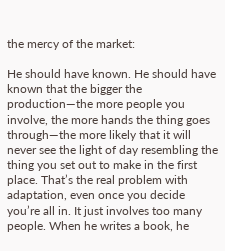the mercy of the market:

He should have known. He should have known that the bigger the production—the more people you involve, the more hands the thing goes through—the more likely that it will never see the light of day resembling the thing you set out to make in the first place. That’s the real problem with adaptation, even once you decide you’re all in. It just involves too many people. When he writes a book, he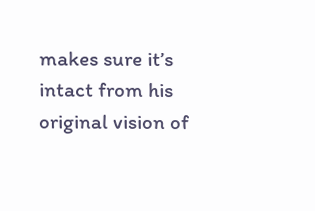makes sure it’s intact from his original vision of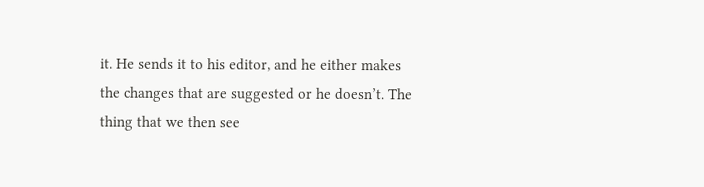it. He sends it to his editor, and he either makes the changes that are suggested or he doesn’t. The thing that we then see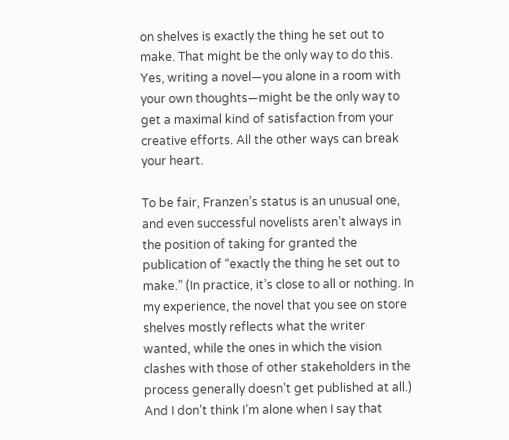on shelves is exactly the thing he set out to make. That might be the only way to do this. Yes, writing a novel—you alone in a room with your own thoughts—might be the only way to get a maximal kind of satisfaction from your creative efforts. All the other ways can break your heart.

To be fair, Franzen’s status is an unusual one, and even successful novelists aren’t always in the position of taking for granted the publication of “exactly the thing he set out to make.” (In practice, it’s close to all or nothing. In my experience, the novel that you see on store shelves mostly reflects what the writer wanted, while the ones in which the vision clashes with those of other stakeholders in the process generally doesn’t get published at all.) And I don’t think I’m alone when I say that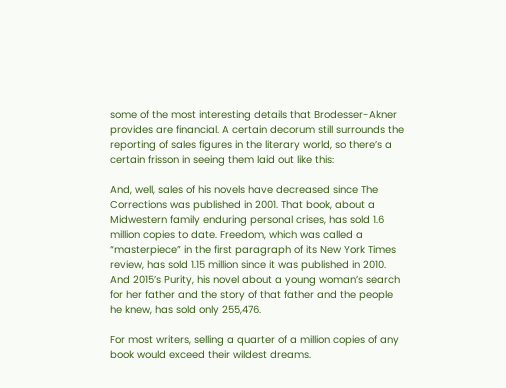some of the most interesting details that Brodesser-Akner provides are financial. A certain decorum still surrounds the reporting of sales figures in the literary world, so there’s a certain frisson in seeing them laid out like this:

And, well, sales of his novels have decreased since The Corrections was published in 2001. That book, about a Midwestern family enduring personal crises, has sold 1.6 million copies to date. Freedom, which was called a “masterpiece” in the first paragraph of its New York Times review, has sold 1.15 million since it was published in 2010. And 2015’s Purity, his novel about a young woman’s search for her father and the story of that father and the people he knew, has sold only 255,476.

For most writers, selling a quarter of a million copies of any book would exceed their wildest dreams.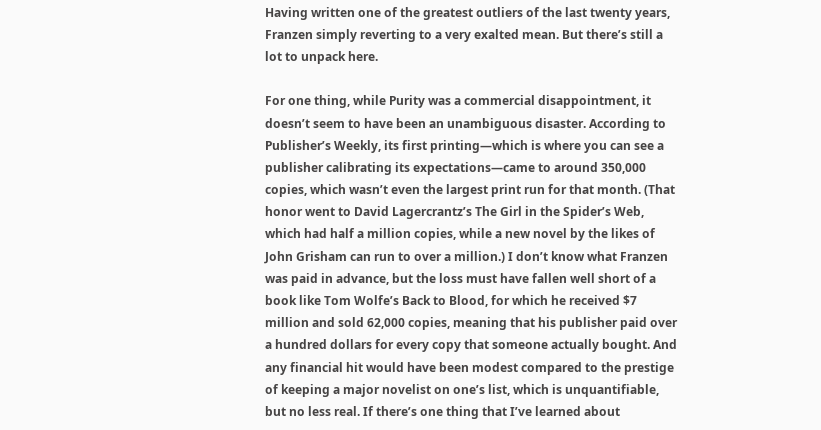Having written one of the greatest outliers of the last twenty years, Franzen simply reverting to a very exalted mean. But there’s still a lot to unpack here.

For one thing, while Purity was a commercial disappointment, it doesn’t seem to have been an unambiguous disaster. According to Publisher’s Weekly, its first printing—which is where you can see a publisher calibrating its expectations—came to around 350,000 copies, which wasn’t even the largest print run for that month. (That honor went to David Lagercrantz’s The Girl in the Spider’s Web, which had half a million copies, while a new novel by the likes of John Grisham can run to over a million.) I don’t know what Franzen was paid in advance, but the loss must have fallen well short of a book like Tom Wolfe’s Back to Blood, for which he received $7 million and sold 62,000 copies, meaning that his publisher paid over a hundred dollars for every copy that someone actually bought. And any financial hit would have been modest compared to the prestige of keeping a major novelist on one’s list, which is unquantifiable, but no less real. If there’s one thing that I’ve learned about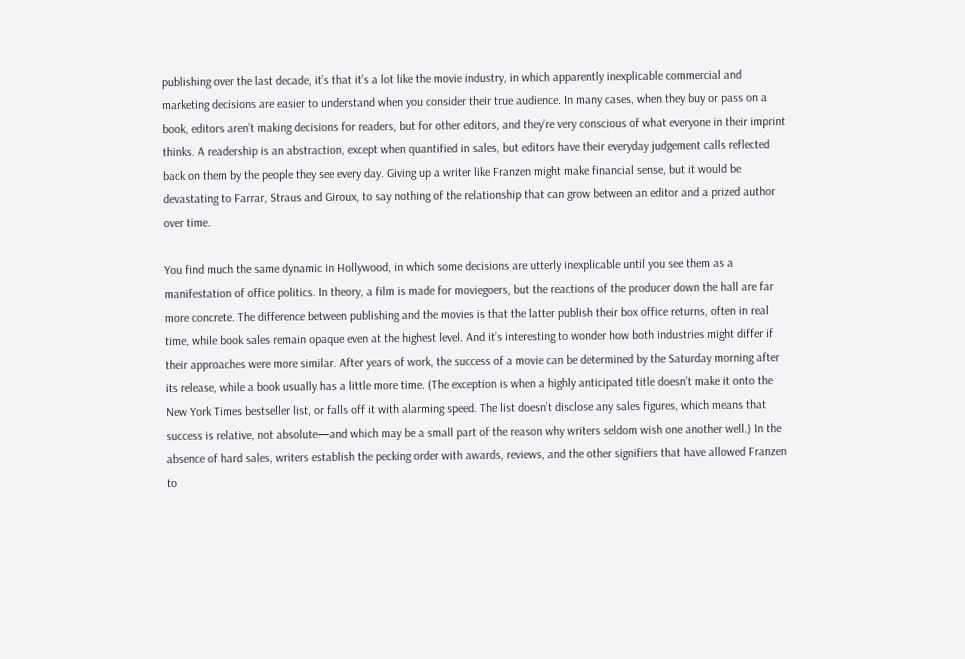publishing over the last decade, it’s that it’s a lot like the movie industry, in which apparently inexplicable commercial and marketing decisions are easier to understand when you consider their true audience. In many cases, when they buy or pass on a book, editors aren’t making decisions for readers, but for other editors, and they’re very conscious of what everyone in their imprint thinks. A readership is an abstraction, except when quantified in sales, but editors have their everyday judgement calls reflected back on them by the people they see every day. Giving up a writer like Franzen might make financial sense, but it would be devastating to Farrar, Straus and Giroux, to say nothing of the relationship that can grow between an editor and a prized author over time.

You find much the same dynamic in Hollywood, in which some decisions are utterly inexplicable until you see them as a manifestation of office politics. In theory, a film is made for moviegoers, but the reactions of the producer down the hall are far more concrete. The difference between publishing and the movies is that the latter publish their box office returns, often in real time, while book sales remain opaque even at the highest level. And it’s interesting to wonder how both industries might differ if their approaches were more similar. After years of work, the success of a movie can be determined by the Saturday morning after its release, while a book usually has a little more time. (The exception is when a highly anticipated title doesn’t make it onto the New York Times bestseller list, or falls off it with alarming speed. The list doesn’t disclose any sales figures, which means that success is relative, not absolute—and which may be a small part of the reason why writers seldom wish one another well.) In the absence of hard sales, writers establish the pecking order with awards, reviews, and the other signifiers that have allowed Franzen to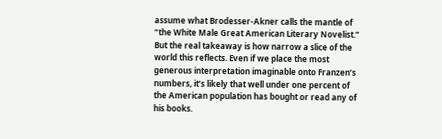assume what Brodesser-Akner calls the mantle of “the White Male Great American Literary Novelist.” But the real takeaway is how narrow a slice of the world this reflects. Even if we place the most generous interpretation imaginable onto Franzen’s numbers, it’s likely that well under one percent of the American population has bought or read any of his books.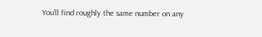You’ll find roughly the same number on any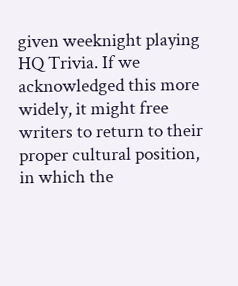given weeknight playing HQ Trivia. If we acknowledged this more widely, it might free writers to return to their proper cultural position, in which the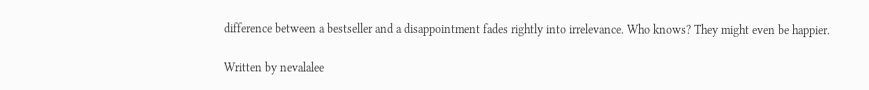difference between a bestseller and a disappointment fades rightly into irrelevance. Who knows? They might even be happier.

Written by nevalalee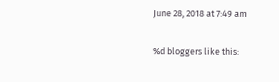June 28, 2018 at 7:49 am

%d bloggers like this: